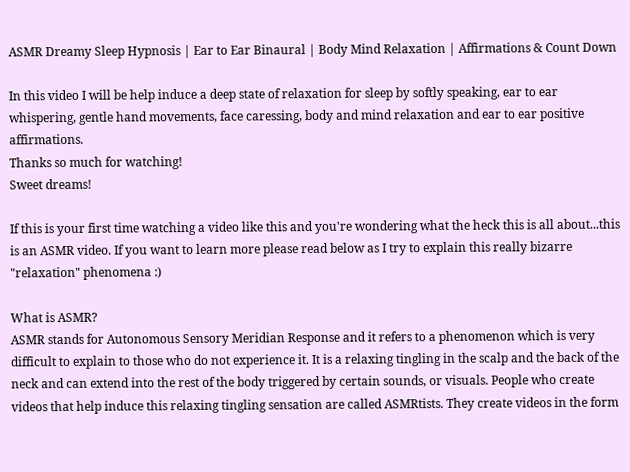ASMR Dreamy Sleep Hypnosis | Ear to Ear Binaural | Body Mind Relaxation | Affirmations & Count Down

In this video I will be help induce a deep state of relaxation for sleep by softly speaking, ear to ear whispering, gentle hand movements, face caressing, body and mind relaxation and ear to ear positive affirmations.
Thanks so much for watching!
Sweet dreams!

If this is your first time watching a video like this and you're wondering what the heck this is all about...this is an ASMR video. If you want to learn more please read below as I try to explain this really bizarre "relaxation" phenomena :)

What is ASMR?
ASMR stands for Autonomous Sensory Meridian Response and it refers to a phenomenon which is very difficult to explain to those who do not experience it. It is a relaxing tingling in the scalp and the back of the neck and can extend into the rest of the body triggered by certain sounds, or visuals. People who create videos that help induce this relaxing tingling sensation are called ASMRtists. They create videos in the form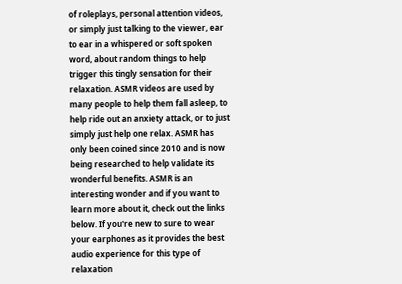of roleplays, personal attention videos, or simply just talking to the viewer, ear to ear in a whispered or soft spoken word, about random things to help trigger this tingly sensation for their relaxation. ASMR videos are used by many people to help them fall asleep, to help ride out an anxiety attack, or to just simply just help one relax. ASMR has only been coined since 2010 and is now being researched to help validate its wonderful benefits. ASMR is an interesting wonder and if you want to learn more about it, check out the links below. If you're new to sure to wear your earphones as it provides the best audio experience for this type of relaxation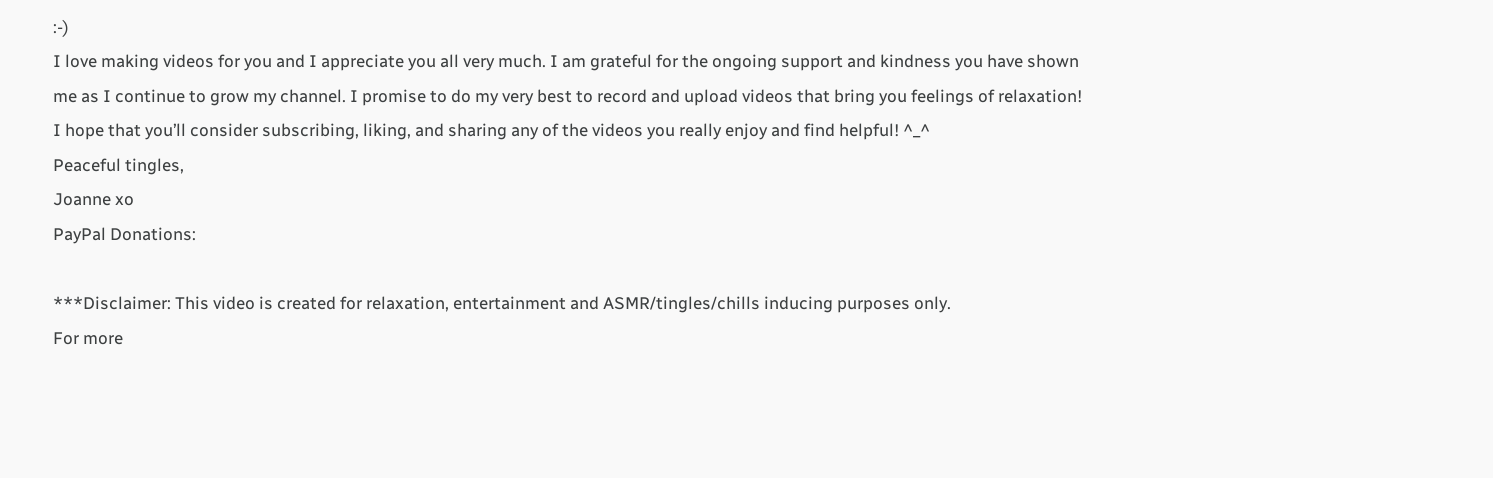:-)
I love making videos for you and I appreciate you all very much. I am grateful for the ongoing support and kindness you have shown me as I continue to grow my channel. I promise to do my very best to record and upload videos that bring you feelings of relaxation! I hope that you’ll consider subscribing, liking, and sharing any of the videos you really enjoy and find helpful! ^_^
Peaceful tingles,
Joanne xo
PayPal Donations:

***Disclaimer: This video is created for relaxation, entertainment and ASMR/tingles/chills inducing purposes only.
For more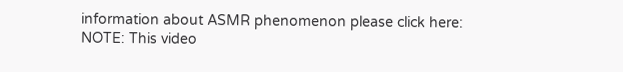information about ASMR phenomenon please click here:
NOTE: This video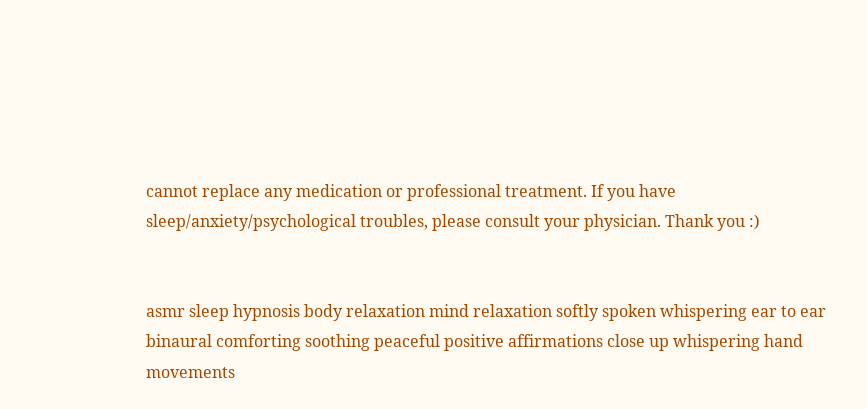cannot replace any medication or professional treatment. If you have sleep/anxiety/psychological troubles, please consult your physician. Thank you :)


asmr sleep hypnosis body relaxation mind relaxation softly spoken whispering ear to ear binaural comforting soothing peaceful positive affirmations close up whispering hand movements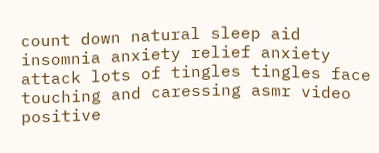count down natural sleep aid insomnia anxiety relief anxiety attack lots of tingles tingles face touching and caressing asmr video positive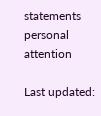statements personal attention

Last updated: